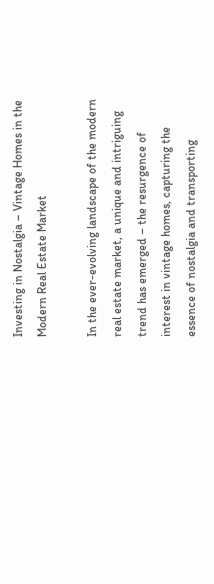Investing in Nostalgia – Vintage Homes in the Modern Real Estate Market

In the ever-evolving landscape of the modern real estate market, a unique and intriguing trend has emerged – the resurgence of interest in vintage homes, capturing the essence of nostalgia and transporting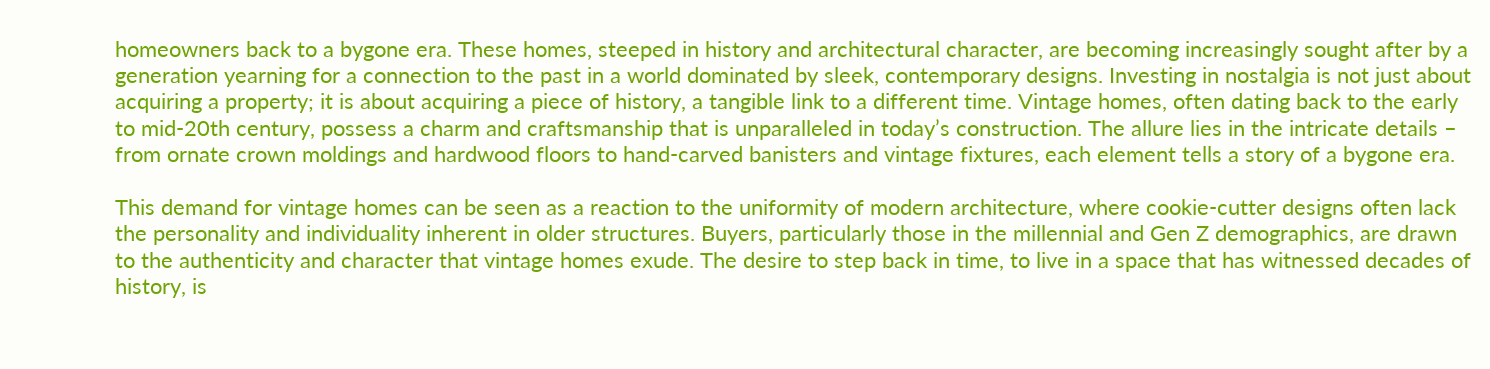homeowners back to a bygone era. These homes, steeped in history and architectural character, are becoming increasingly sought after by a generation yearning for a connection to the past in a world dominated by sleek, contemporary designs. Investing in nostalgia is not just about acquiring a property; it is about acquiring a piece of history, a tangible link to a different time. Vintage homes, often dating back to the early to mid-20th century, possess a charm and craftsmanship that is unparalleled in today’s construction. The allure lies in the intricate details – from ornate crown moldings and hardwood floors to hand-carved banisters and vintage fixtures, each element tells a story of a bygone era.

This demand for vintage homes can be seen as a reaction to the uniformity of modern architecture, where cookie-cutter designs often lack the personality and individuality inherent in older structures. Buyers, particularly those in the millennial and Gen Z demographics, are drawn to the authenticity and character that vintage homes exude. The desire to step back in time, to live in a space that has witnessed decades of history, is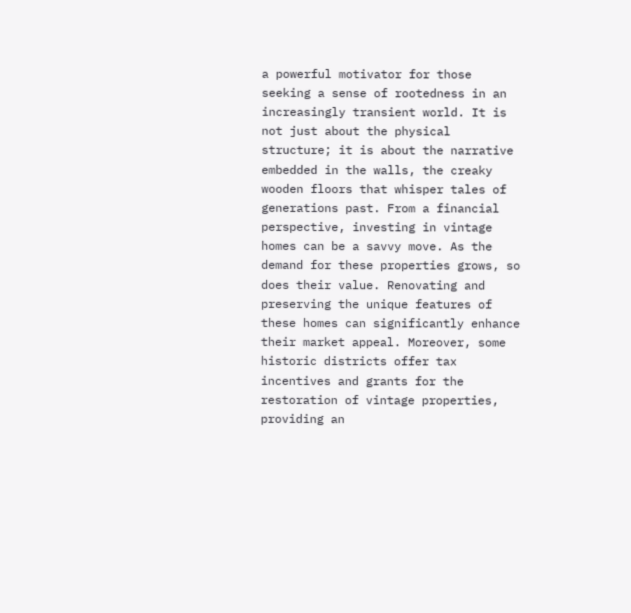a powerful motivator for those seeking a sense of rootedness in an increasingly transient world. It is not just about the physical structure; it is about the narrative embedded in the walls, the creaky wooden floors that whisper tales of generations past. From a financial perspective, investing in vintage homes can be a savvy move. As the demand for these properties grows, so does their value. Renovating and preserving the unique features of these homes can significantly enhance their market appeal. Moreover, some historic districts offer tax incentives and grants for the restoration of vintage properties, providing an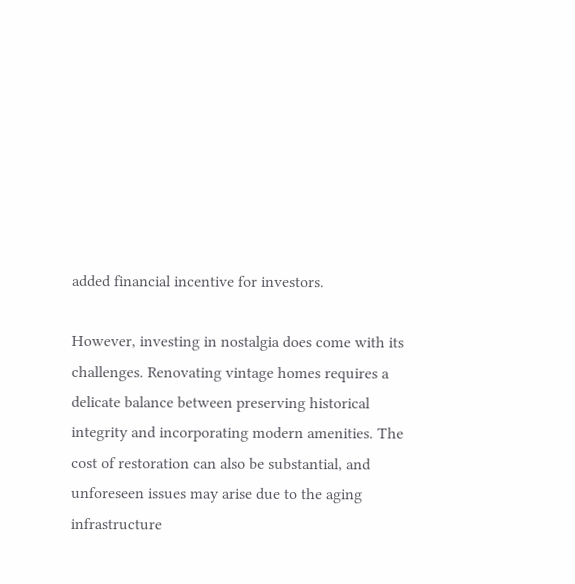added financial incentive for investors.

However, investing in nostalgia does come with its challenges. Renovating vintage homes requires a delicate balance between preserving historical integrity and incorporating modern amenities. The cost of restoration can also be substantial, and unforeseen issues may arise due to the aging infrastructure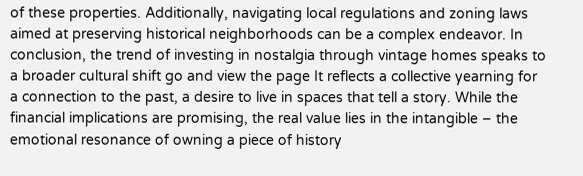of these properties. Additionally, navigating local regulations and zoning laws aimed at preserving historical neighborhoods can be a complex endeavor. In conclusion, the trend of investing in nostalgia through vintage homes speaks to a broader cultural shift go and view the page It reflects a collective yearning for a connection to the past, a desire to live in spaces that tell a story. While the financial implications are promising, the real value lies in the intangible – the emotional resonance of owning a piece of history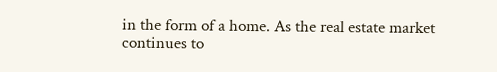in the form of a home. As the real estate market continues to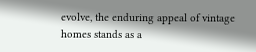evolve, the enduring appeal of vintage homes stands as a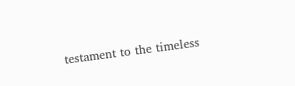testament to the timeless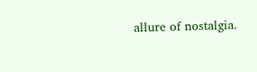allure of nostalgia.